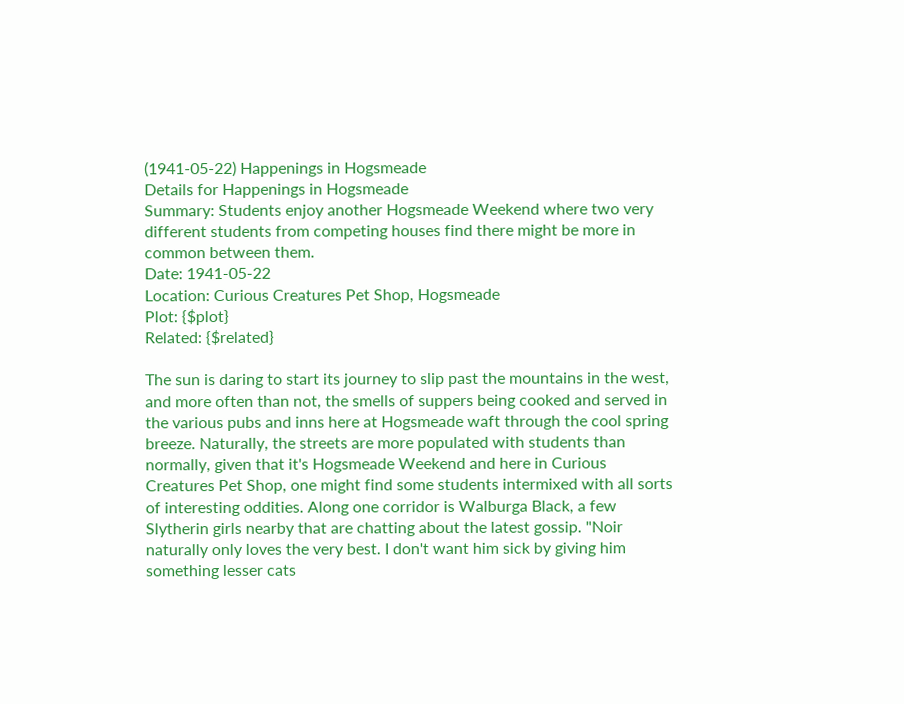(1941-05-22) Happenings in Hogsmeade
Details for Happenings in Hogsmeade
Summary: Students enjoy another Hogsmeade Weekend where two very different students from competing houses find there might be more in common between them.
Date: 1941-05-22
Location: Curious Creatures Pet Shop, Hogsmeade
Plot: {$plot}
Related: {$related}

The sun is daring to start its journey to slip past the mountains in the west, and more often than not, the smells of suppers being cooked and served in the various pubs and inns here at Hogsmeade waft through the cool spring breeze. Naturally, the streets are more populated with students than normally, given that it's Hogsmeade Weekend and here in Curious Creatures Pet Shop, one might find some students intermixed with all sorts of interesting oddities. Along one corridor is Walburga Black, a few Slytherin girls nearby that are chatting about the latest gossip. "Noir naturally only loves the very best. I don't want him sick by giving him something lesser cats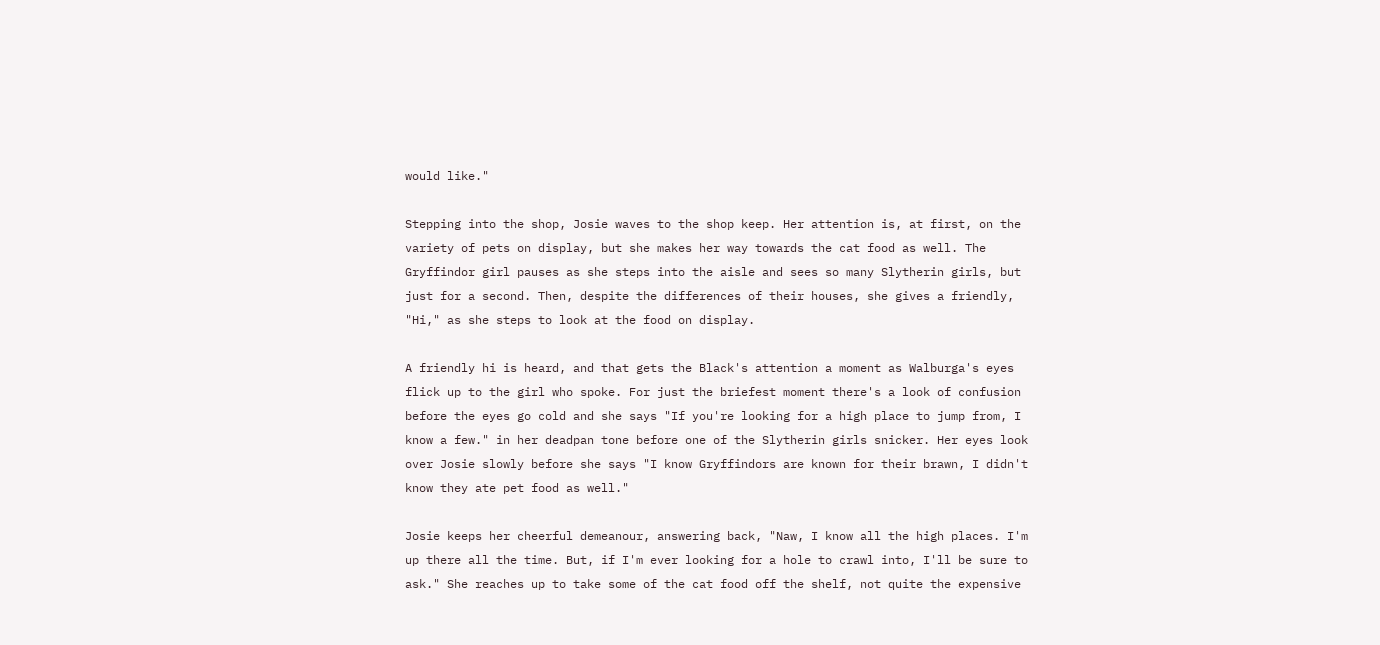would like."

Stepping into the shop, Josie waves to the shop keep. Her attention is, at first, on the variety of pets on display, but she makes her way towards the cat food as well. The Gryffindor girl pauses as she steps into the aisle and sees so many Slytherin girls, but just for a second. Then, despite the differences of their houses, she gives a friendly, "Hi," as she steps to look at the food on display.

A friendly hi is heard, and that gets the Black's attention a moment as Walburga's eyes flick up to the girl who spoke. For just the briefest moment there's a look of confusion before the eyes go cold and she says "If you're looking for a high place to jump from, I know a few." in her deadpan tone before one of the Slytherin girls snicker. Her eyes look over Josie slowly before she says "I know Gryffindors are known for their brawn, I didn't know they ate pet food as well."

Josie keeps her cheerful demeanour, answering back, "Naw, I know all the high places. I'm up there all the time. But, if I'm ever looking for a hole to crawl into, I'll be sure to ask." She reaches up to take some of the cat food off the shelf, not quite the expensive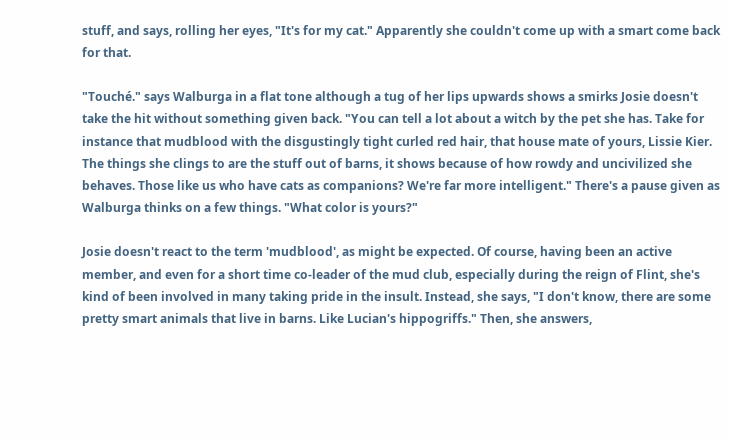stuff, and says, rolling her eyes, "It's for my cat." Apparently she couldn't come up with a smart come back for that.

"Touché." says Walburga in a flat tone although a tug of her lips upwards shows a smirks Josie doesn't take the hit without something given back. "You can tell a lot about a witch by the pet she has. Take for instance that mudblood with the disgustingly tight curled red hair, that house mate of yours, Lissie Kier. The things she clings to are the stuff out of barns, it shows because of how rowdy and uncivilized she behaves. Those like us who have cats as companions? We're far more intelligent." There's a pause given as Walburga thinks on a few things. "What color is yours?"

Josie doesn't react to the term 'mudblood', as might be expected. Of course, having been an active member, and even for a short time co-leader of the mud club, especially during the reign of Flint, she's kind of been involved in many taking pride in the insult. Instead, she says, "I don't know, there are some pretty smart animals that live in barns. Like Lucian's hippogriffs." Then, she answers,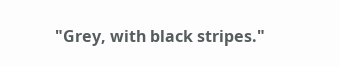"Grey, with black stripes."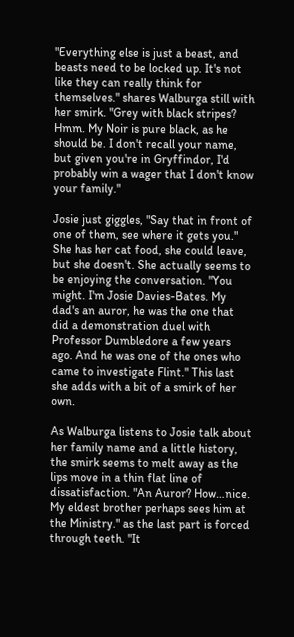"Everything else is just a beast, and beasts need to be locked up. It's not like they can really think for themselves." shares Walburga still with her smirk. "Grey with black stripes? Hmm. My Noir is pure black, as he should be. I don't recall your name, but given you're in Gryffindor, I'd probably win a wager that I don't know your family."

Josie just giggles, "Say that in front of one of them, see where it gets you." She has her cat food, she could leave, but she doesn't. She actually seems to be enjoying the conversation. "You might. I'm Josie Davies-Bates. My dad's an auror, he was the one that did a demonstration duel with Professor Dumbledore a few years ago. And he was one of the ones who came to investigate Flint." This last she adds with a bit of a smirk of her own.

As Walburga listens to Josie talk about her family name and a little history, the smirk seems to melt away as the lips move in a thin flat line of dissatisfaction. "An Auror? How…nice. My eldest brother perhaps sees him at the Ministry." as the last part is forced through teeth. "It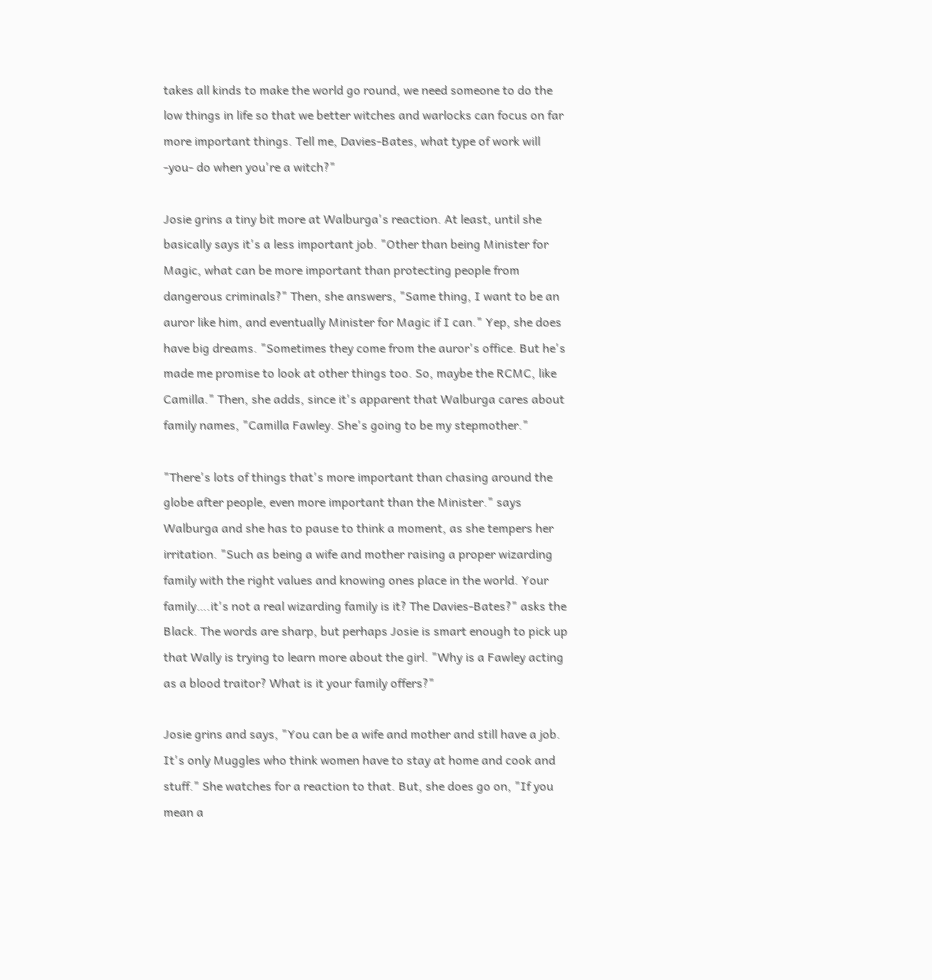takes all kinds to make the world go round, we need someone to do the low things in life so that we better witches and warlocks can focus on far more important things. Tell me, Davies-Bates, what type of work will -you- do when you're a witch?"

Josie grins a tiny bit more at Walburga's reaction. At least, until she basically says it's a less important job. "Other than being Minister for Magic, what can be more important than protecting people from dangerous criminals?" Then, she answers, "Same thing, I want to be an auror like him, and eventually Minister for Magic if I can." Yep, she does have big dreams. "Sometimes they come from the auror's office. But he's made me promise to look at other things too. So, maybe the RCMC, like Camilla." Then, she adds, since it's apparent that Walburga cares about family names, "Camilla Fawley. She's going to be my stepmother."

"There's lots of things that's more important than chasing around the globe after people, even more important than the Minister." says Walburga and she has to pause to think a moment, as she tempers her irritation. "Such as being a wife and mother raising a proper wizarding family with the right values and knowing ones place in the world. Your family….it's not a real wizarding family is it? The Davies-Bates?" asks the Black. The words are sharp, but perhaps Josie is smart enough to pick up that Wally is trying to learn more about the girl. "Why is a Fawley acting as a blood traitor? What is it your family offers?"

Josie grins and says, "You can be a wife and mother and still have a job. It's only Muggles who think women have to stay at home and cook and stuff." She watches for a reaction to that. But, she does go on, "If you mean a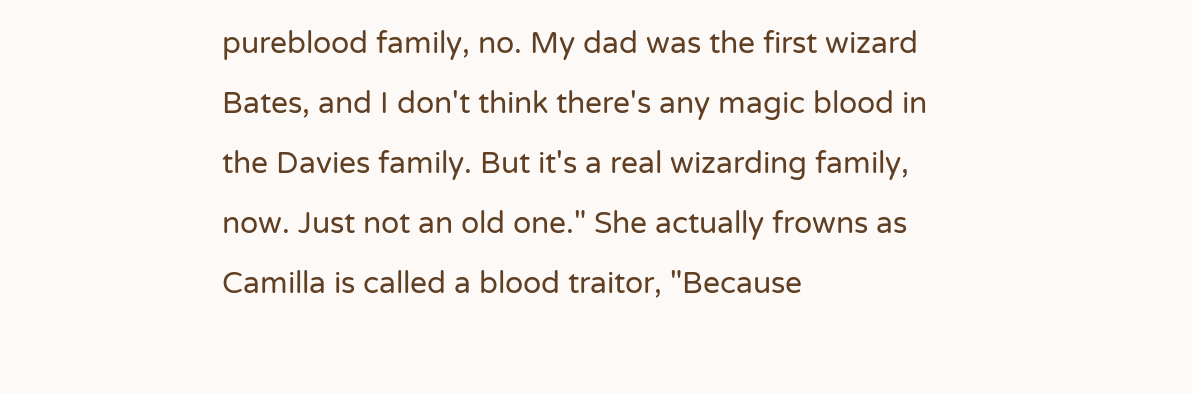pureblood family, no. My dad was the first wizard Bates, and I don't think there's any magic blood in the Davies family. But it's a real wizarding family, now. Just not an old one." She actually frowns as Camilla is called a blood traitor, "Because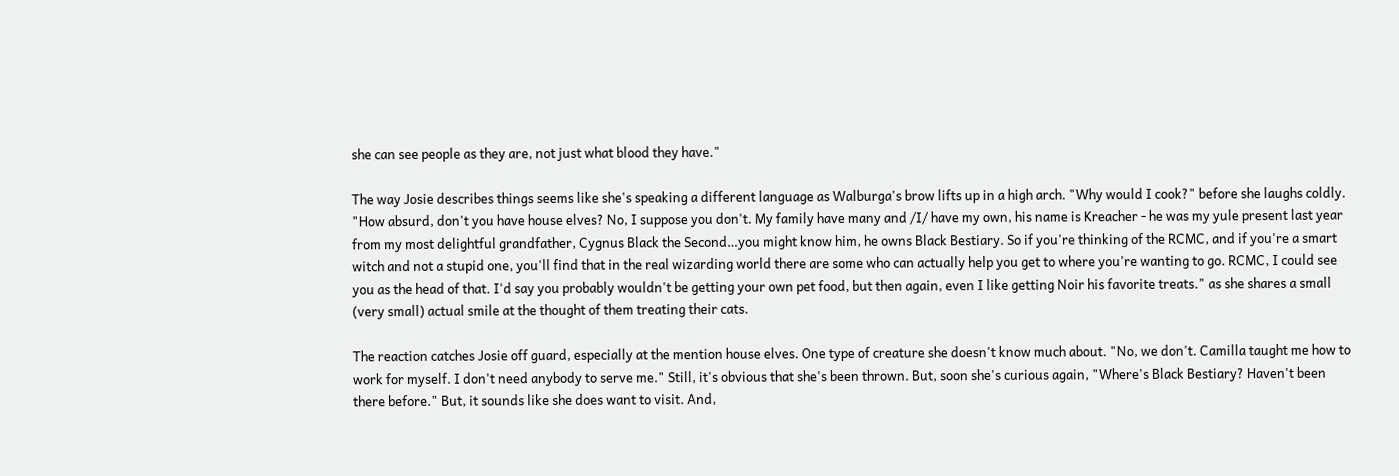she can see people as they are, not just what blood they have."

The way Josie describes things seems like she's speaking a different language as Walburga's brow lifts up in a high arch. "Why would I cook?" before she laughs coldly. "How absurd, don't you have house elves? No, I suppose you don't. My family have many and /I/ have my own, his name is Kreacher - he was my yule present last year from my most delightful grandfather, Cygnus Black the Second…you might know him, he owns Black Bestiary. So if you're thinking of the RCMC, and if you're a smart witch and not a stupid one, you'll find that in the real wizarding world there are some who can actually help you get to where you're wanting to go. RCMC, I could see you as the head of that. I'd say you probably wouldn't be getting your own pet food, but then again, even I like getting Noir his favorite treats." as she shares a small (very small) actual smile at the thought of them treating their cats.

The reaction catches Josie off guard, especially at the mention house elves. One type of creature she doesn't know much about. "No, we don't. Camilla taught me how to work for myself. I don't need anybody to serve me." Still, it's obvious that she's been thrown. But, soon she's curious again, "Where's Black Bestiary? Haven't been there before." But, it sounds like she does want to visit. And,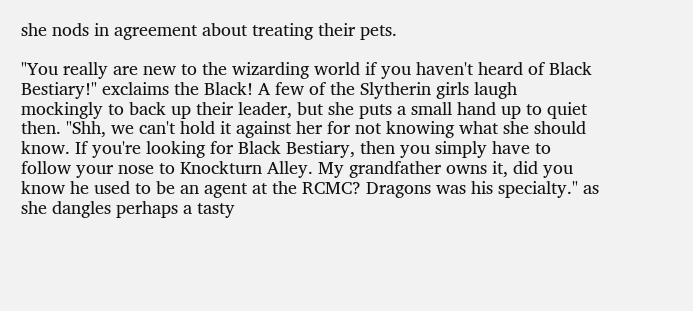she nods in agreement about treating their pets.

"You really are new to the wizarding world if you haven't heard of Black Bestiary!" exclaims the Black! A few of the Slytherin girls laugh mockingly to back up their leader, but she puts a small hand up to quiet then. "Shh, we can't hold it against her for not knowing what she should know. If you're looking for Black Bestiary, then you simply have to follow your nose to Knockturn Alley. My grandfather owns it, did you know he used to be an agent at the RCMC? Dragons was his specialty." as she dangles perhaps a tasty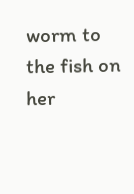worm to the fish on her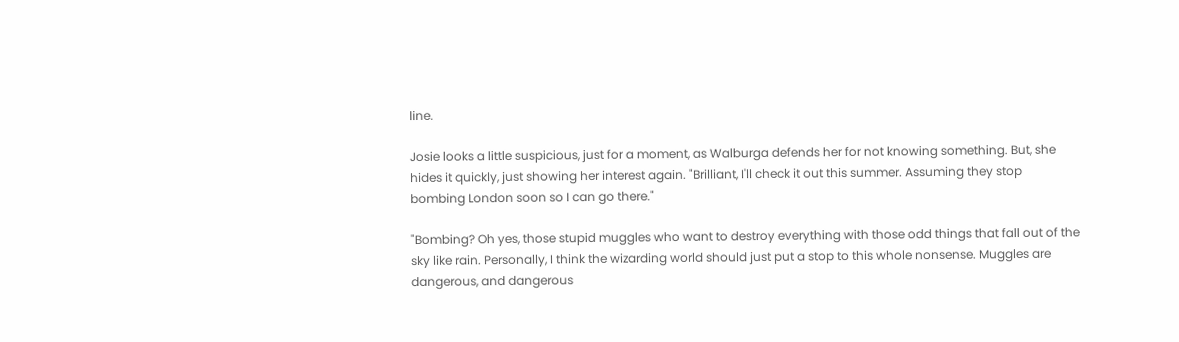line.

Josie looks a little suspicious, just for a moment, as Walburga defends her for not knowing something. But, she hides it quickly, just showing her interest again. "Brilliant, I'll check it out this summer. Assuming they stop bombing London soon so I can go there."

"Bombing? Oh yes, those stupid muggles who want to destroy everything with those odd things that fall out of the sky like rain. Personally, I think the wizarding world should just put a stop to this whole nonsense. Muggles are dangerous, and dangerous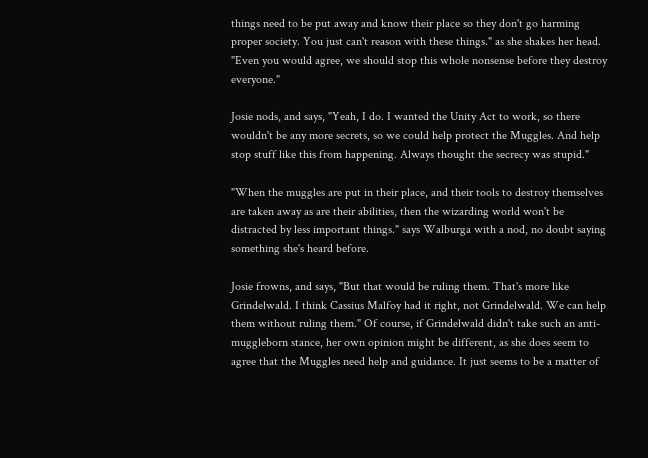things need to be put away and know their place so they don't go harming proper society. You just can't reason with these things." as she shakes her head. "Even you would agree, we should stop this whole nonsense before they destroy everyone."

Josie nods, and says, "Yeah, I do. I wanted the Unity Act to work, so there wouldn't be any more secrets, so we could help protect the Muggles. And help stop stuff like this from happening. Always thought the secrecy was stupid."

"When the muggles are put in their place, and their tools to destroy themselves are taken away as are their abilities, then the wizarding world won't be distracted by less important things." says Walburga with a nod, no doubt saying something she's heard before.

Josie frowns, and says, "But that would be ruling them. That's more like Grindelwald. I think Cassius Malfoy had it right, not Grindelwald. We can help them without ruling them." Of course, if Grindelwald didn't take such an anti-muggleborn stance, her own opinion might be different, as she does seem to agree that the Muggles need help and guidance. It just seems to be a matter of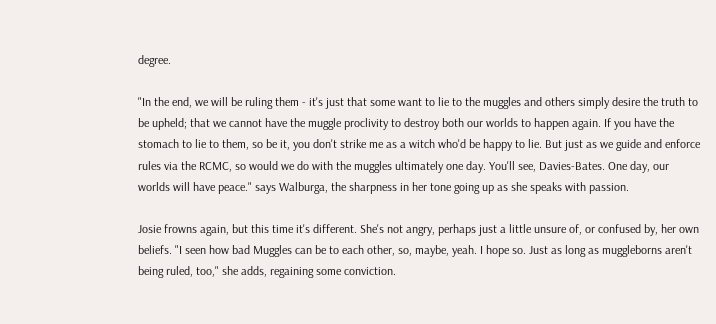degree.

"In the end, we will be ruling them - it's just that some want to lie to the muggles and others simply desire the truth to be upheld; that we cannot have the muggle proclivity to destroy both our worlds to happen again. If you have the stomach to lie to them, so be it, you don't strike me as a witch who'd be happy to lie. But just as we guide and enforce rules via the RCMC, so would we do with the muggles ultimately one day. You'll see, Davies-Bates. One day, our worlds will have peace." says Walburga, the sharpness in her tone going up as she speaks with passion.

Josie frowns again, but this time it's different. She's not angry, perhaps just a little unsure of, or confused by, her own beliefs. "I seen how bad Muggles can be to each other, so, maybe, yeah. I hope so. Just as long as muggleborns aren't being ruled, too," she adds, regaining some conviction.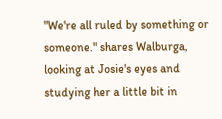"We're all ruled by something or someone." shares Walburga, looking at Josie's eyes and studying her a little bit in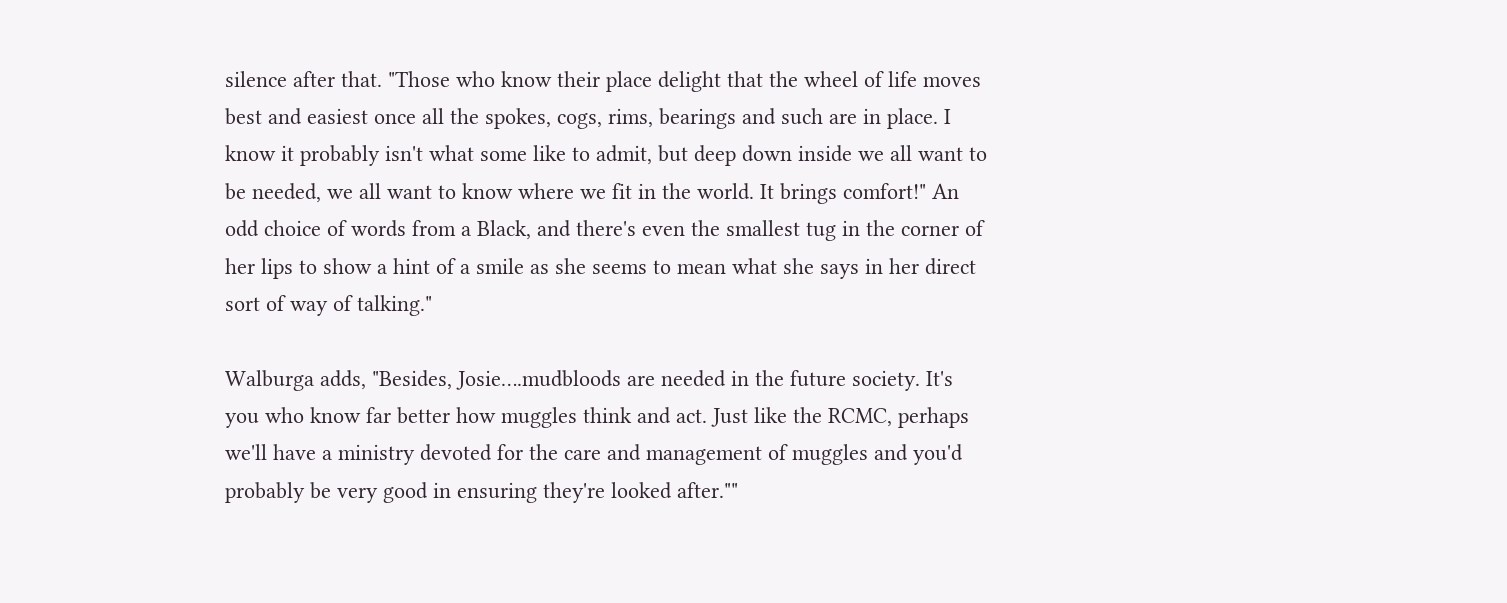silence after that. "Those who know their place delight that the wheel of life moves best and easiest once all the spokes, cogs, rims, bearings and such are in place. I know it probably isn't what some like to admit, but deep down inside we all want to be needed, we all want to know where we fit in the world. It brings comfort!" An odd choice of words from a Black, and there's even the smallest tug in the corner of her lips to show a hint of a smile as she seems to mean what she says in her direct sort of way of talking."

Walburga adds, "Besides, Josie….mudbloods are needed in the future society. It's you who know far better how muggles think and act. Just like the RCMC, perhaps we'll have a ministry devoted for the care and management of muggles and you'd probably be very good in ensuring they're looked after.""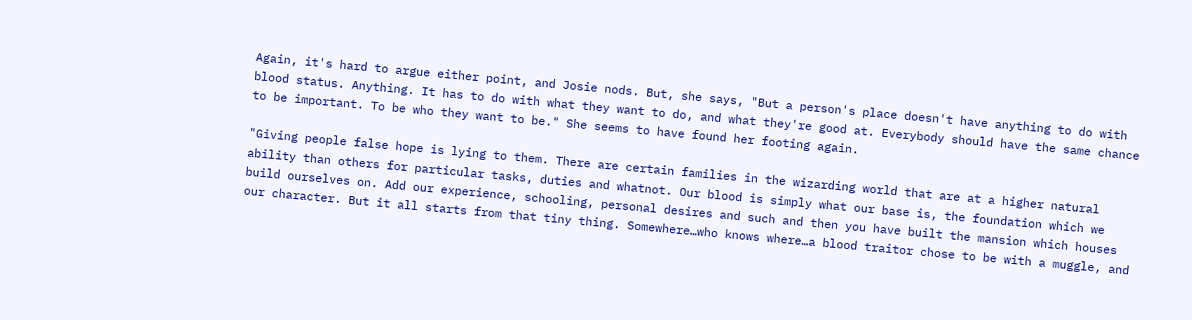Again, it's hard to argue either point, and Josie nods. But, she says, "But a person's place doesn't have anything to do with blood status. Anything. It has to do with what they want to do, and what they're good at. Everybody should have the same chance to be important. To be who they want to be." She seems to have found her footing again.

"Giving people false hope is lying to them. There are certain families in the wizarding world that are at a higher natural ability than others for particular tasks, duties and whatnot. Our blood is simply what our base is, the foundation which we build ourselves on. Add our experience, schooling, personal desires and such and then you have built the mansion which houses our character. But it all starts from that tiny thing. Somewhere…who knows where…a blood traitor chose to be with a muggle, and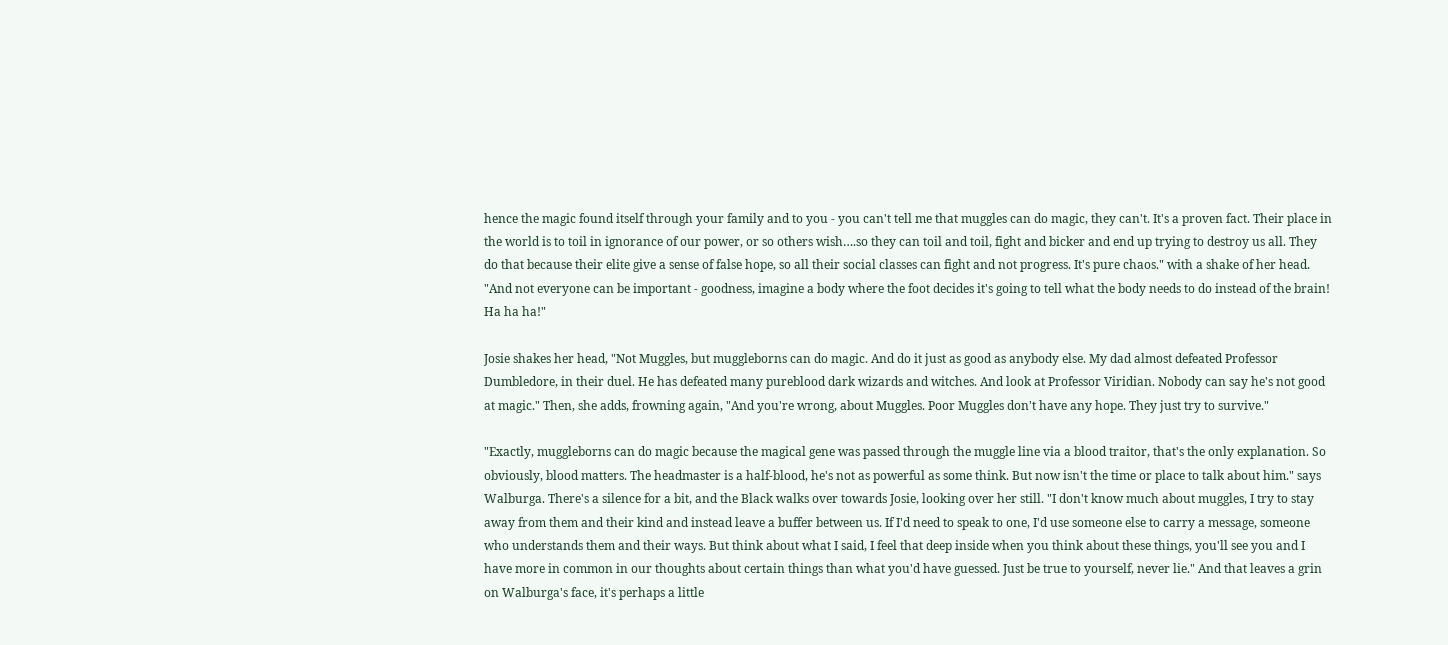hence the magic found itself through your family and to you - you can't tell me that muggles can do magic, they can't. It's a proven fact. Their place in the world is to toil in ignorance of our power, or so others wish….so they can toil and toil, fight and bicker and end up trying to destroy us all. They do that because their elite give a sense of false hope, so all their social classes can fight and not progress. It's pure chaos." with a shake of her head. "And not everyone can be important - goodness, imagine a body where the foot decides it's going to tell what the body needs to do instead of the brain! Ha ha ha!"

Josie shakes her head, "Not Muggles, but muggleborns can do magic. And do it just as good as anybody else. My dad almost defeated Professor Dumbledore, in their duel. He has defeated many pureblood dark wizards and witches. And look at Professor Viridian. Nobody can say he's not good at magic." Then, she adds, frowning again, "And you're wrong, about Muggles. Poor Muggles don't have any hope. They just try to survive."

"Exactly, muggleborns can do magic because the magical gene was passed through the muggle line via a blood traitor, that's the only explanation. So obviously, blood matters. The headmaster is a half-blood, he's not as powerful as some think. But now isn't the time or place to talk about him." says Walburga. There's a silence for a bit, and the Black walks over towards Josie, looking over her still. "I don't know much about muggles, I try to stay away from them and their kind and instead leave a buffer between us. If I'd need to speak to one, I'd use someone else to carry a message, someone who understands them and their ways. But think about what I said, I feel that deep inside when you think about these things, you'll see you and I have more in common in our thoughts about certain things than what you'd have guessed. Just be true to yourself, never lie." And that leaves a grin on Walburga's face, it's perhaps a little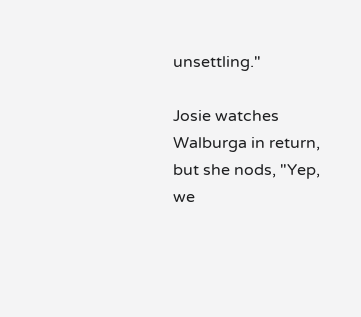unsettling."

Josie watches Walburga in return, but she nods, "Yep, we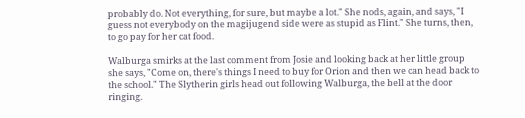probably do. Not everything, for sure, but maybe a lot." She nods, again, and says, "I guess not everybody on the magijugend side were as stupid as Flint." She turns, then, to go pay for her cat food.

Walburga smirks at the last comment from Josie and looking back at her little group she says, "Come on, there's things I need to buy for Orion and then we can head back to the school." The Slytherin girls head out following Walburga, the bell at the door ringing.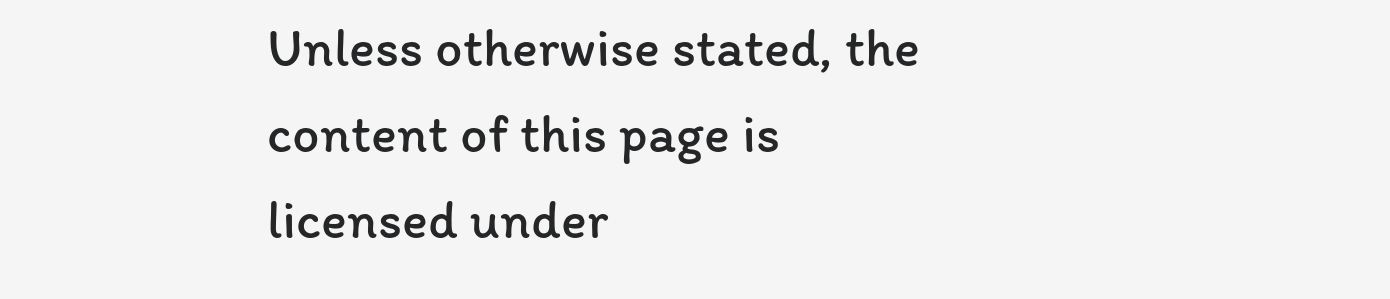Unless otherwise stated, the content of this page is licensed under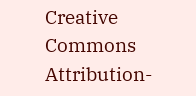Creative Commons Attribution-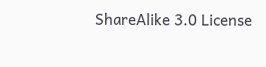ShareAlike 3.0 License